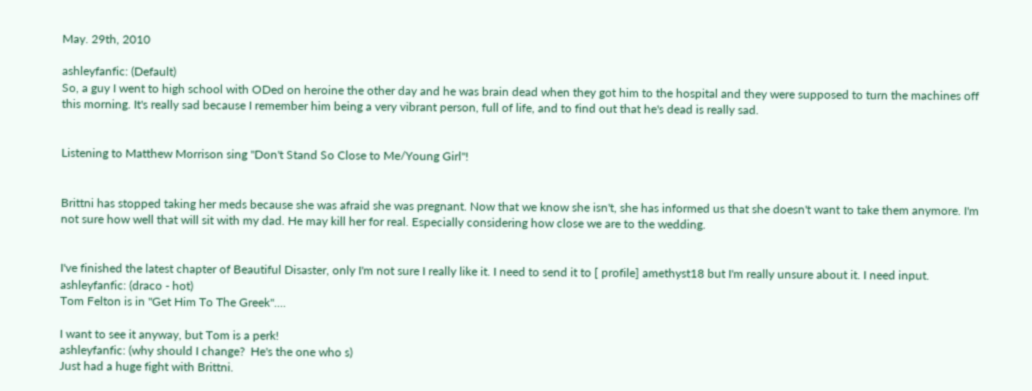May. 29th, 2010

ashleyfanfic: (Default)
So, a guy I went to high school with ODed on heroine the other day and he was brain dead when they got him to the hospital and they were supposed to turn the machines off this morning. It's really sad because I remember him being a very vibrant person, full of life, and to find out that he's dead is really sad.


Listening to Matthew Morrison sing "Don't Stand So Close to Me/Young Girl"!


Brittni has stopped taking her meds because she was afraid she was pregnant. Now that we know she isn't, she has informed us that she doesn't want to take them anymore. I'm not sure how well that will sit with my dad. He may kill her for real. Especially considering how close we are to the wedding.


I've finished the latest chapter of Beautiful Disaster, only I'm not sure I really like it. I need to send it to [ profile] amethyst18 but I'm really unsure about it. I need input.
ashleyfanfic: (draco - hot)
Tom Felton is in "Get Him To The Greek"....

I want to see it anyway, but Tom is a perk!
ashleyfanfic: (why should I change?  He's the one who s)
Just had a huge fight with Brittni.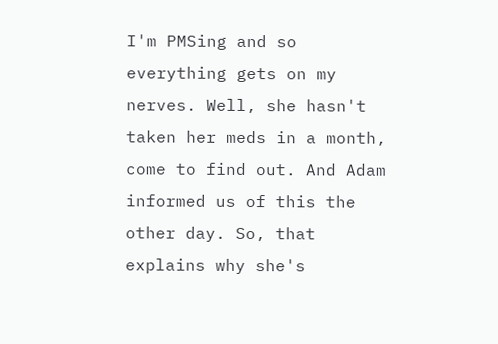I'm PMSing and so everything gets on my nerves. Well, she hasn't taken her meds in a month, come to find out. And Adam informed us of this the other day. So, that explains why she's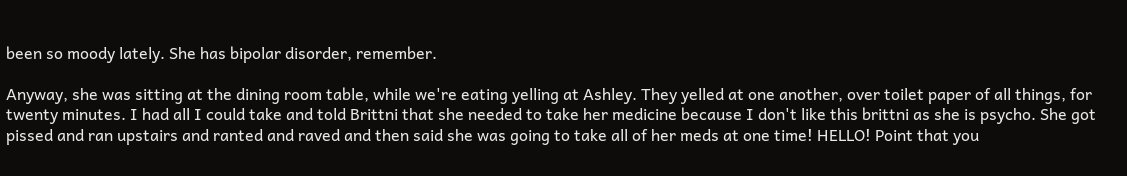been so moody lately. She has bipolar disorder, remember.

Anyway, she was sitting at the dining room table, while we're eating yelling at Ashley. They yelled at one another, over toilet paper of all things, for twenty minutes. I had all I could take and told Brittni that she needed to take her medicine because I don't like this brittni as she is psycho. She got pissed and ran upstairs and ranted and raved and then said she was going to take all of her meds at one time! HELLO! Point that you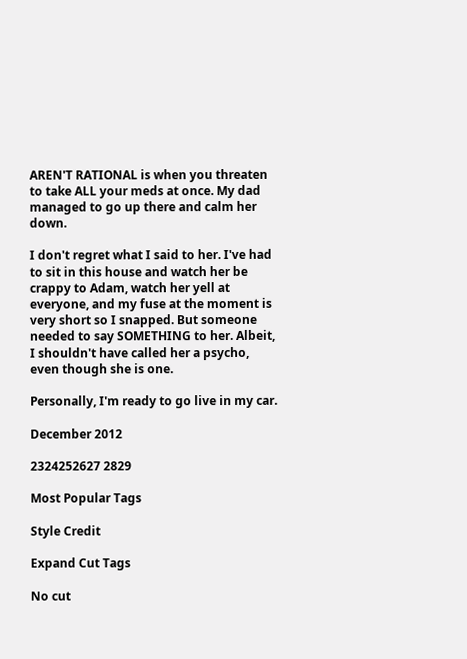AREN'T RATIONAL is when you threaten to take ALL your meds at once. My dad managed to go up there and calm her down.

I don't regret what I said to her. I've had to sit in this house and watch her be crappy to Adam, watch her yell at everyone, and my fuse at the moment is very short so I snapped. But someone needed to say SOMETHING to her. Albeit, I shouldn't have called her a psycho, even though she is one.

Personally, I'm ready to go live in my car.

December 2012

2324252627 2829

Most Popular Tags

Style Credit

Expand Cut Tags

No cut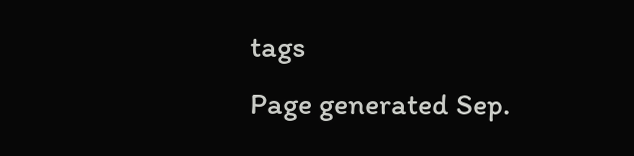tags
Page generated Sep.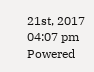21st, 2017 04:07 pm
Powered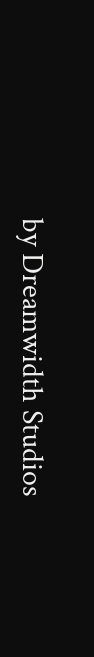by Dreamwidth Studios